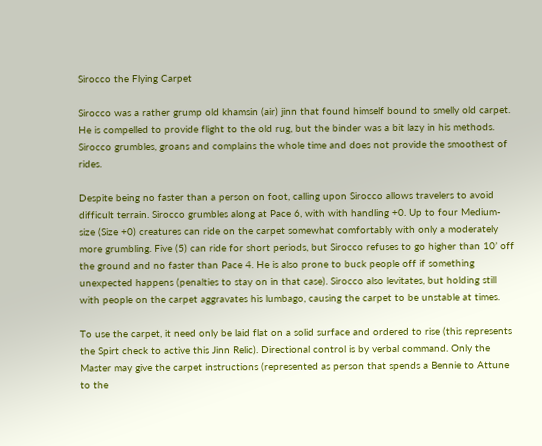Sirocco the Flying Carpet

Sirocco was a rather grump old khamsin (air) jinn that found himself bound to smelly old carpet. He is compelled to provide flight to the old rug, but the binder was a bit lazy in his methods. Sirocco grumbles, groans and complains the whole time and does not provide the smoothest of rides.

Despite being no faster than a person on foot, calling upon Sirocco allows travelers to avoid difficult terrain. Sirocco grumbles along at Pace 6, with with handling +0. Up to four Medium-size (Size +0) creatures can ride on the carpet somewhat comfortably with only a moderately more grumbling. Five (5) can ride for short periods, but Sirocco refuses to go higher than 10’ off the ground and no faster than Pace 4. He is also prone to buck people off if something unexpected happens (penalties to stay on in that case). Sirocco also levitates, but holding still with people on the carpet aggravates his lumbago, causing the carpet to be unstable at times.

To use the carpet, it need only be laid flat on a solid surface and ordered to rise (this represents the Spirt check to active this Jinn Relic). Directional control is by verbal command. Only the Master may give the carpet instructions (represented as person that spends a Bennie to Attune to the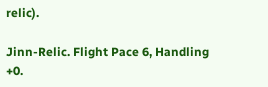relic).

Jinn-Relic. Flight Pace 6, Handling +0.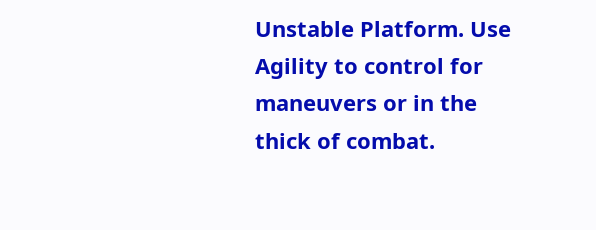Unstable Platform. Use Agility to control for maneuvers or in the thick of combat.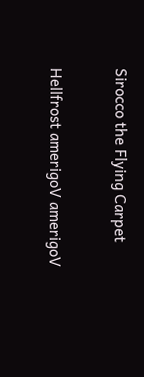Sirocco the Flying Carpet

Hellfrost amerigoV amerigoV